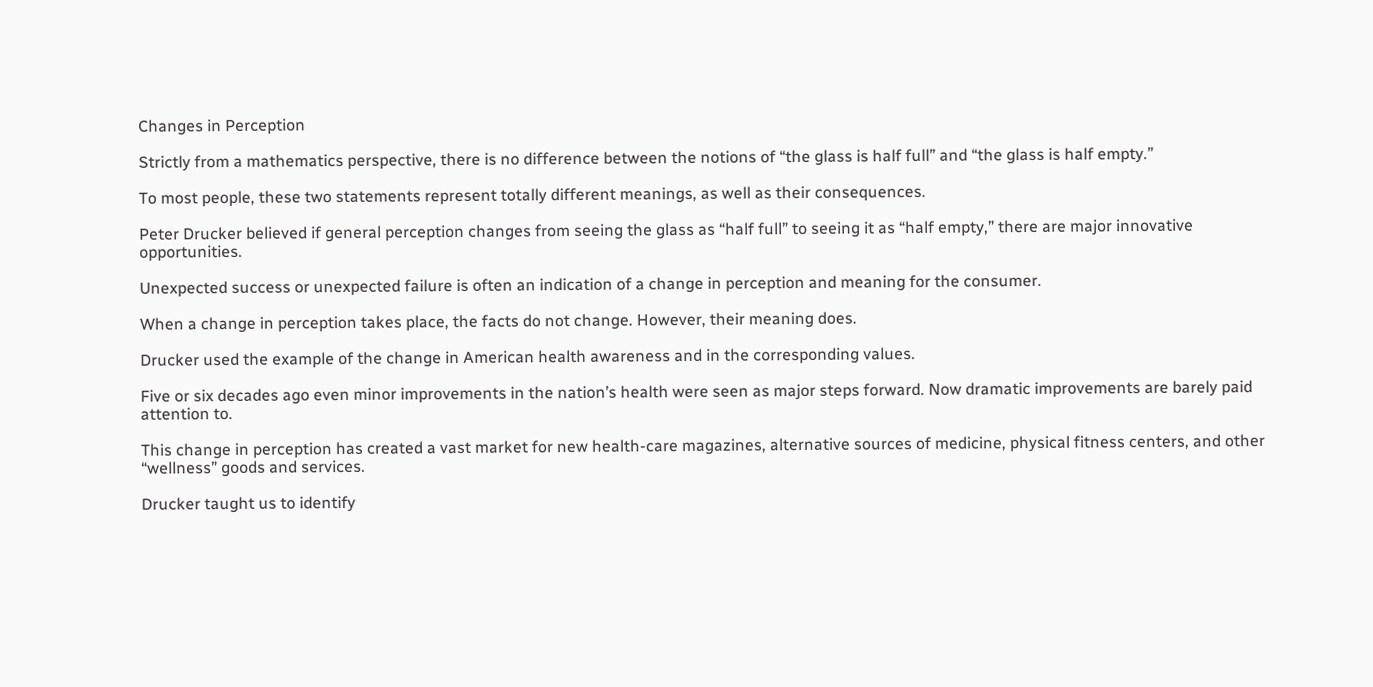Changes in Perception

Strictly from a mathematics perspective, there is no difference between the notions of “the glass is half full” and “the glass is half empty.”

To most people, these two statements represent totally different meanings, as well as their consequences.

Peter Drucker believed if general perception changes from seeing the glass as “half full” to seeing it as “half empty,” there are major innovative opportunities.

Unexpected success or unexpected failure is often an indication of a change in perception and meaning for the consumer.

When a change in perception takes place, the facts do not change. However, their meaning does.

Drucker used the example of the change in American health awareness and in the corresponding values.

Five or six decades ago even minor improvements in the nation’s health were seen as major steps forward. Now dramatic improvements are barely paid attention to.

This change in perception has created a vast market for new health-care magazines, alternative sources of medicine, physical fitness centers, and other “wellness” goods and services.

Drucker taught us to identify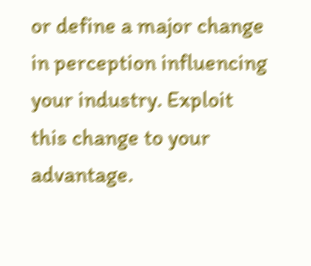or define a major change in perception influencing your industry. Exploit this change to your advantage.